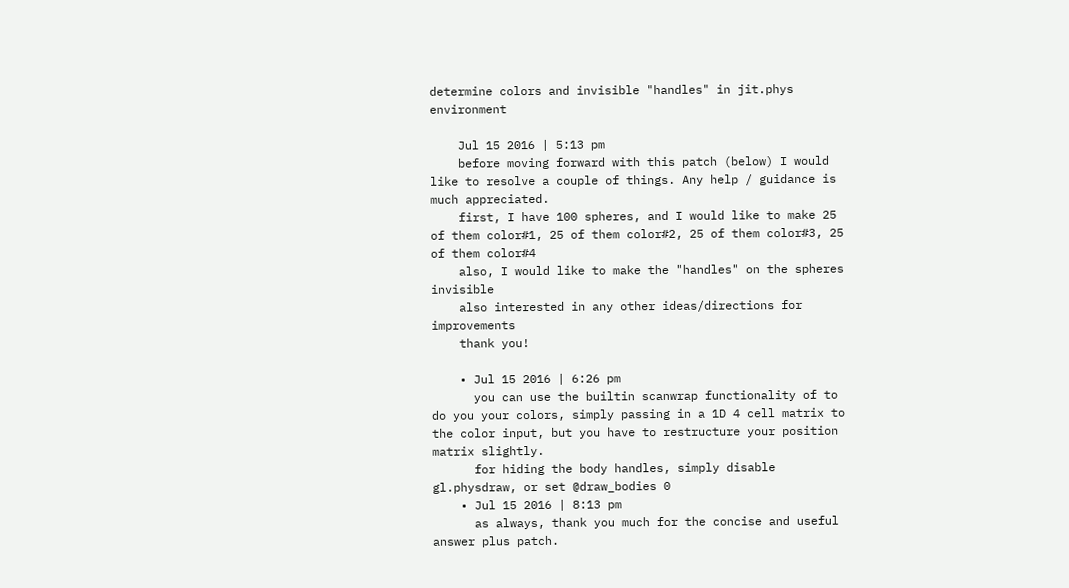determine colors and invisible "handles" in jit.phys environment

    Jul 15 2016 | 5:13 pm
    before moving forward with this patch (below) I would like to resolve a couple of things. Any help / guidance is much appreciated.
    first, I have 100 spheres, and I would like to make 25 of them color#1, 25 of them color#2, 25 of them color#3, 25 of them color#4
    also, I would like to make the "handles" on the spheres invisible
    also interested in any other ideas/directions for improvements
    thank you!

    • Jul 15 2016 | 6:26 pm
      you can use the builtin scanwrap functionality of to do you your colors, simply passing in a 1D 4 cell matrix to the color input, but you have to restructure your position matrix slightly.
      for hiding the body handles, simply disable gl.physdraw, or set @draw_bodies 0
    • Jul 15 2016 | 8:13 pm
      as always, thank you much for the concise and useful answer plus patch.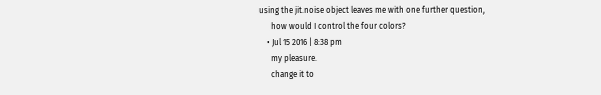using the jit.noise object leaves me with one further question,
      how would I control the four colors?
    • Jul 15 2016 | 8:38 pm
      my pleasure.
      change it to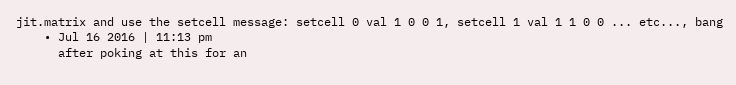jit.matrix and use the setcell message: setcell 0 val 1 0 0 1, setcell 1 val 1 1 0 0 ... etc..., bang
    • Jul 16 2016 | 11:13 pm
      after poking at this for an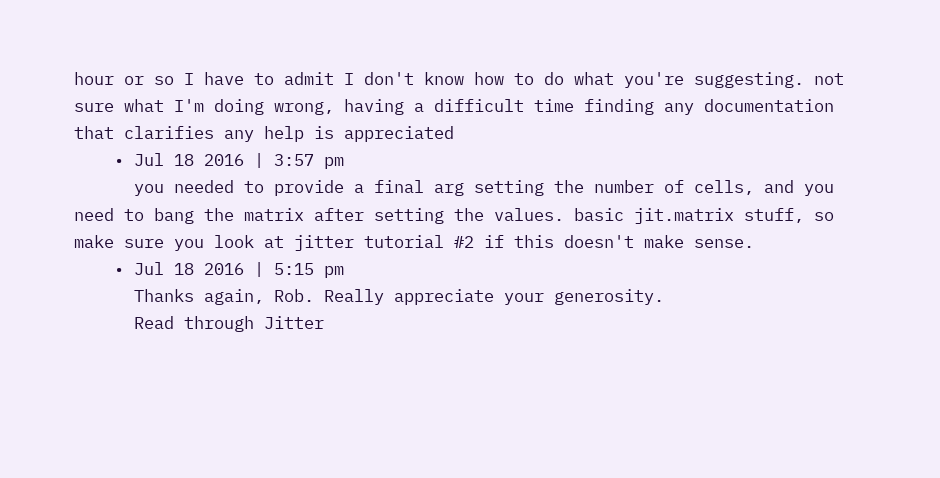hour or so I have to admit I don't know how to do what you're suggesting. not sure what I'm doing wrong, having a difficult time finding any documentation that clarifies any help is appreciated
    • Jul 18 2016 | 3:57 pm
      you needed to provide a final arg setting the number of cells, and you need to bang the matrix after setting the values. basic jit.matrix stuff, so make sure you look at jitter tutorial #2 if this doesn't make sense.
    • Jul 18 2016 | 5:15 pm
      Thanks again, Rob. Really appreciate your generosity.
      Read through Jitter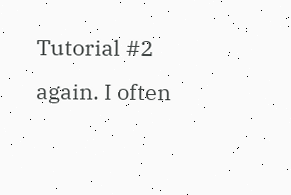Tutorial #2 again. I often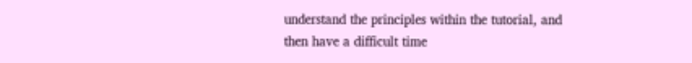understand the principles within the tutorial, and then have a difficult time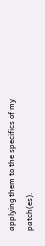applying them to the specifics of my patch(es).